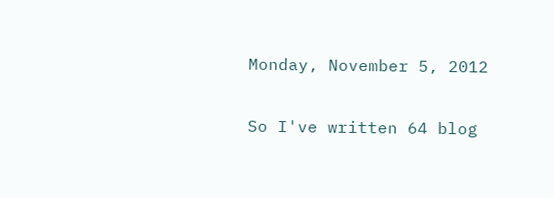Monday, November 5, 2012


So I've written 64 blog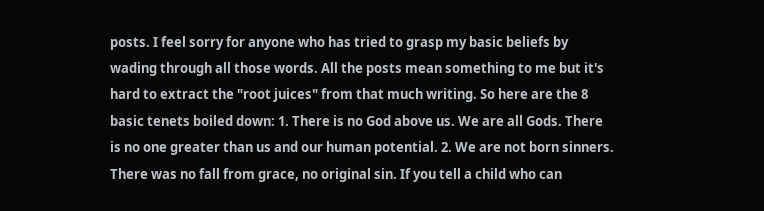posts. I feel sorry for anyone who has tried to grasp my basic beliefs by wading through all those words. All the posts mean something to me but it's hard to extract the "root juices" from that much writing. So here are the 8 basic tenets boiled down: 1. There is no God above us. We are all Gods. There is no one greater than us and our human potential. 2. We are not born sinners. There was no fall from grace, no original sin. If you tell a child who can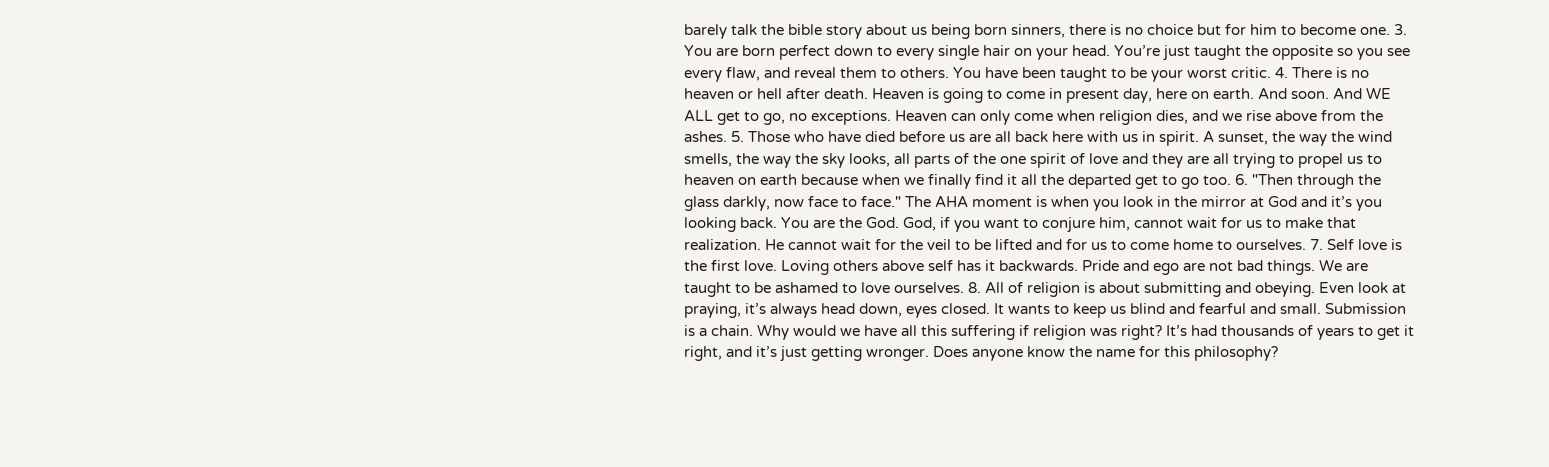barely talk the bible story about us being born sinners, there is no choice but for him to become one. 3. You are born perfect down to every single hair on your head. You’re just taught the opposite so you see every flaw, and reveal them to others. You have been taught to be your worst critic. 4. There is no heaven or hell after death. Heaven is going to come in present day, here on earth. And soon. And WE ALL get to go, no exceptions. Heaven can only come when religion dies, and we rise above from the ashes. 5. Those who have died before us are all back here with us in spirit. A sunset, the way the wind smells, the way the sky looks, all parts of the one spirit of love and they are all trying to propel us to heaven on earth because when we finally find it all the departed get to go too. 6. "Then through the glass darkly, now face to face." The AHA moment is when you look in the mirror at God and it’s you looking back. You are the God. God, if you want to conjure him, cannot wait for us to make that realization. He cannot wait for the veil to be lifted and for us to come home to ourselves. 7. Self love is the first love. Loving others above self has it backwards. Pride and ego are not bad things. We are taught to be ashamed to love ourselves. 8. All of religion is about submitting and obeying. Even look at praying, it’s always head down, eyes closed. It wants to keep us blind and fearful and small. Submission is a chain. Why would we have all this suffering if religion was right? It’s had thousands of years to get it right, and it’s just getting wronger. Does anyone know the name for this philosophy?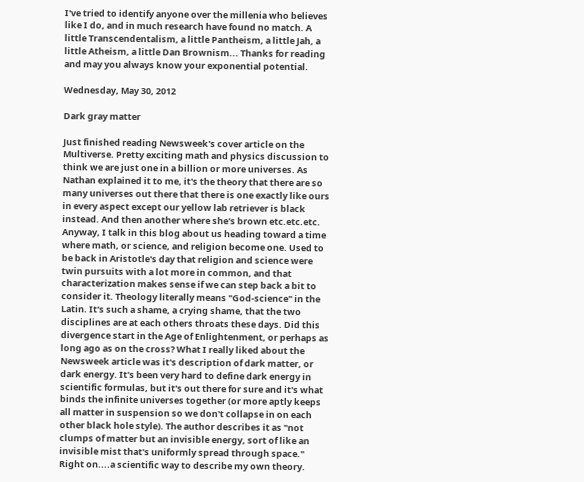I've tried to identify anyone over the millenia who believes like I do, and in much research have found no match. A little Transcendentalism, a little Pantheism, a little Jah, a little Atheism, a little Dan Brownism... Thanks for reading and may you always know your exponential potential.

Wednesday, May 30, 2012

Dark gray matter

Just finished reading Newsweek's cover article on the Multiverse. Pretty exciting math and physics discussion to think we are just one in a billion or more universes. As Nathan explained it to me, it's the theory that there are so many universes out there that there is one exactly like ours in every aspect except our yellow lab retriever is black instead. And then another where she's brown etc.etc.etc. Anyway, I talk in this blog about us heading toward a time where math, or science, and religion become one. Used to be back in Aristotle's day that religion and science were twin pursuits with a lot more in common, and that characterization makes sense if we can step back a bit to consider it. Theology literally means "God-science" in the Latin. It's such a shame, a crying shame, that the two disciplines are at each others throats these days. Did this divergence start in the Age of Enlightenment, or perhaps as long ago as on the cross? What I really liked about the Newsweek article was it's description of dark matter, or dark energy. It's been very hard to define dark energy in scientific formulas, but it's out there for sure and it's what binds the infinite universes together (or more aptly keeps all matter in suspension so we don't collapse in on each other black hole style). The author describes it as "not clumps of matter but an invisible energy, sort of like an invisible mist that's uniformly spread through space." Right on....a scientific way to describe my own theory.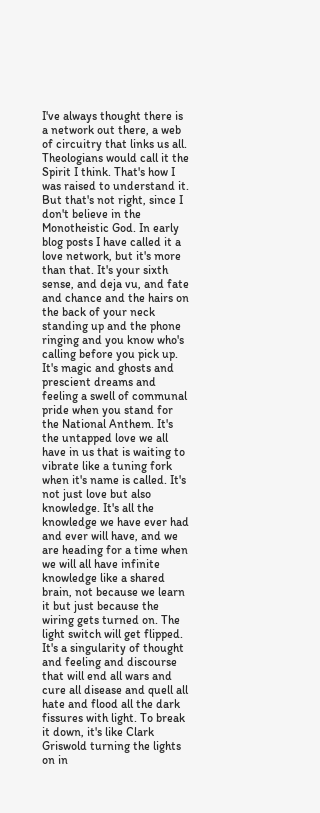I've always thought there is a network out there, a web of circuitry that links us all. Theologians would call it the Spirit I think. That's how I was raised to understand it. But that's not right, since I don't believe in the Monotheistic God. In early blog posts I have called it a love network, but it's more than that. It's your sixth sense, and deja vu, and fate and chance and the hairs on the back of your neck standing up and the phone ringing and you know who's calling before you pick up. It's magic and ghosts and prescient dreams and feeling a swell of communal pride when you stand for the National Anthem. It's the untapped love we all have in us that is waiting to vibrate like a tuning fork when it's name is called. It's not just love but also knowledge. It's all the knowledge we have ever had and ever will have, and we are heading for a time when we will all have infinite knowledge like a shared brain, not because we learn it but just because the wiring gets turned on. The light switch will get flipped. It's a singularity of thought and feeling and discourse that will end all wars and cure all disease and quell all hate and flood all the dark fissures with light. To break it down, it's like Clark Griswold turning the lights on in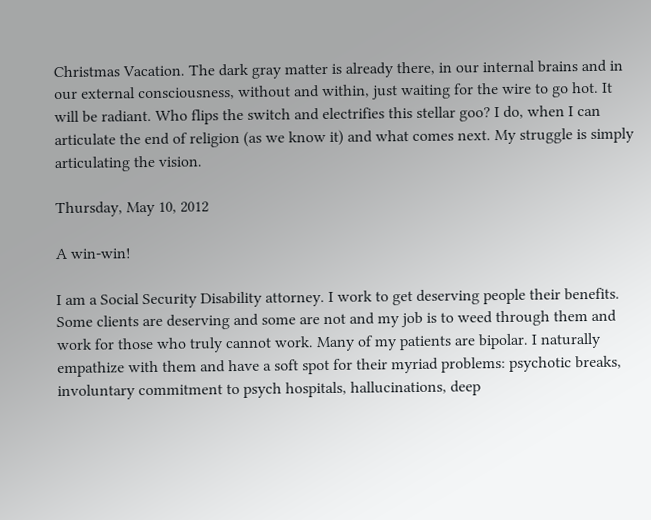Christmas Vacation. The dark gray matter is already there, in our internal brains and in our external consciousness, without and within, just waiting for the wire to go hot. It will be radiant. Who flips the switch and electrifies this stellar goo? I do, when I can articulate the end of religion (as we know it) and what comes next. My struggle is simply articulating the vision.

Thursday, May 10, 2012

A win-win!

I am a Social Security Disability attorney. I work to get deserving people their benefits. Some clients are deserving and some are not and my job is to weed through them and work for those who truly cannot work. Many of my patients are bipolar. I naturally empathize with them and have a soft spot for their myriad problems: psychotic breaks, involuntary commitment to psych hospitals, hallucinations, deep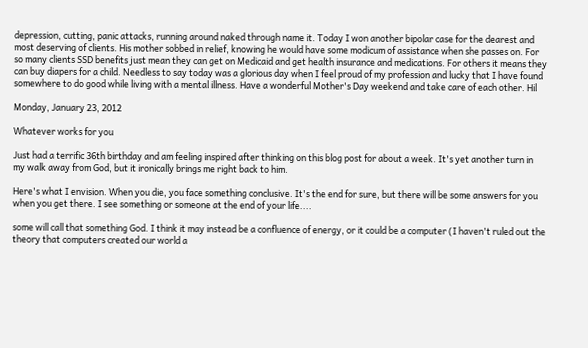depression, cutting, panic attacks, running around naked through name it. Today I won another bipolar case for the dearest and most deserving of clients. His mother sobbed in relief, knowing he would have some modicum of assistance when she passes on. For so many clients SSD benefits just mean they can get on Medicaid and get health insurance and medications. For others it means they can buy diapers for a child. Needless to say today was a glorious day when I feel proud of my profession and lucky that I have found somewhere to do good while living with a mental illness. Have a wonderful Mother's Day weekend and take care of each other. Hil

Monday, January 23, 2012

Whatever works for you

Just had a terrific 36th birthday and am feeling inspired after thinking on this blog post for about a week. It's yet another turn in my walk away from God, but it ironically brings me right back to him.

Here's what I envision. When you die, you face something conclusive. It's the end for sure, but there will be some answers for you when you get there. I see something or someone at the end of your life....

some will call that something God. I think it may instead be a confluence of energy, or it could be a computer (I haven't ruled out the theory that computers created our world a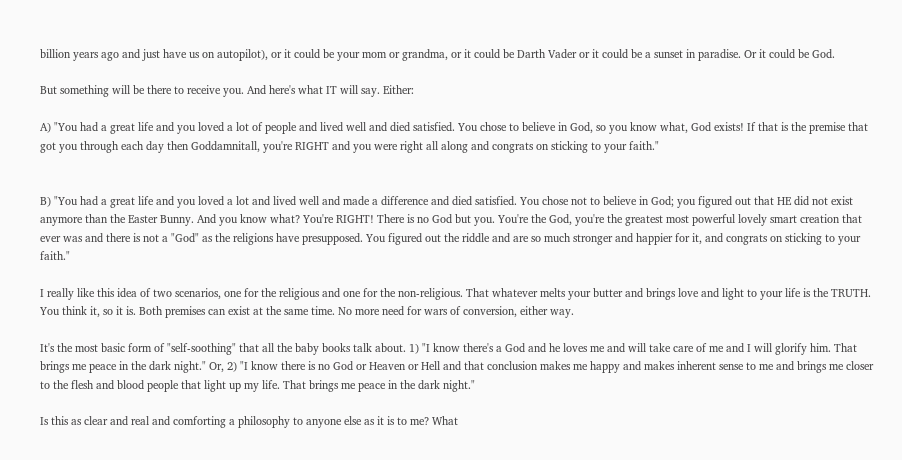billion years ago and just have us on autopilot), or it could be your mom or grandma, or it could be Darth Vader or it could be a sunset in paradise. Or it could be God.

But something will be there to receive you. And here's what IT will say. Either:

A) "You had a great life and you loved a lot of people and lived well and died satisfied. You chose to believe in God, so you know what, God exists! If that is the premise that got you through each day then Goddamnitall, you're RIGHT and you were right all along and congrats on sticking to your faith."


B) "You had a great life and you loved a lot and lived well and made a difference and died satisfied. You chose not to believe in God; you figured out that HE did not exist anymore than the Easter Bunny. And you know what? You're RIGHT! There is no God but you. You're the God, you're the greatest most powerful lovely smart creation that ever was and there is not a "God" as the religions have presupposed. You figured out the riddle and are so much stronger and happier for it, and congrats on sticking to your faith."

I really like this idea of two scenarios, one for the religious and one for the non-religious. That whatever melts your butter and brings love and light to your life is the TRUTH. You think it, so it is. Both premises can exist at the same time. No more need for wars of conversion, either way.

It's the most basic form of "self-soothing" that all the baby books talk about. 1) "I know there's a God and he loves me and will take care of me and I will glorify him. That brings me peace in the dark night." Or, 2) "I know there is no God or Heaven or Hell and that conclusion makes me happy and makes inherent sense to me and brings me closer to the flesh and blood people that light up my life. That brings me peace in the dark night."

Is this as clear and real and comforting a philosophy to anyone else as it is to me? What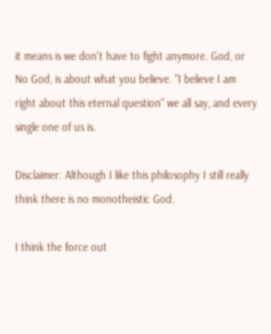it means is we don't have to fight anymore. God, or No God, is about what you believe. "I believe I am right about this eternal question" we all say, and every single one of us is.

Disclaimer: Although I like this philosophy I still really think there is no monotheistic God.

I think the force out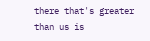there that's greater than us is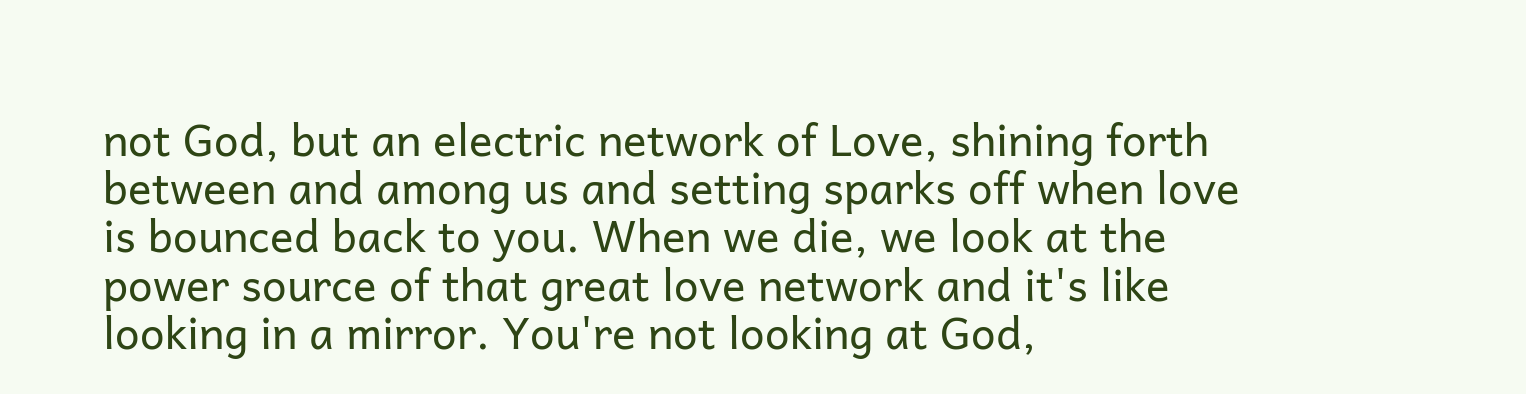not God, but an electric network of Love, shining forth between and among us and setting sparks off when love is bounced back to you. When we die, we look at the power source of that great love network and it's like looking in a mirror. You're not looking at God,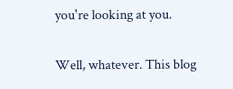you're looking at you.

Well, whatever. This blog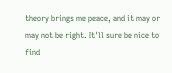theory brings me peace, and it may or may not be right. It'll sure be nice to find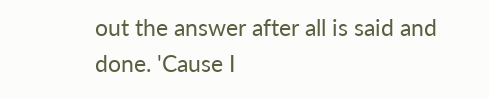out the answer after all is said and done. 'Cause I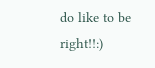do like to be right!!:)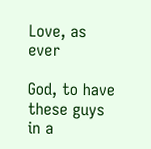Love, as ever

God, to have these guys in a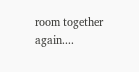room together again....